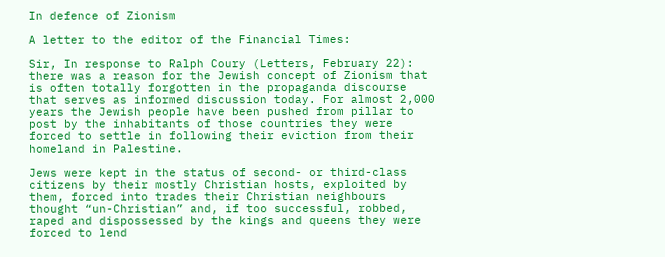In defence of Zionism

A letter to the editor of the Financial Times:

Sir, In response to Ralph Coury (Letters, February 22): there was a reason for the Jewish concept of Zionism that is often totally forgotten in the propaganda discourse that serves as informed discussion today. For almost 2,000 years the Jewish people have been pushed from pillar to post by the inhabitants of those countries they were forced to settle in following their eviction from their homeland in Palestine.

Jews were kept in the status of second- or third-class citizens by their mostly Christian hosts, exploited by them, forced into trades their Christian neighbours thought “un-Christian” and, if too successful, robbed, raped and dispossessed by the kings and queens they were forced to lend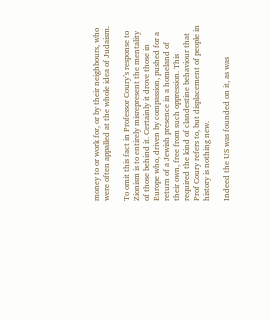money to or work for, or by their neighbours, who were often appalled at the whole idea of Judaism.

To omit this fact in Professor Coury’s response to Zionism is to entirely misrepresent the mentality of those behind it. Certainly it drove those in Europe who, driven by compassion, pushed for a return of a Jewish presence in a homeland of their own, free from such oppression. This required the kind of clandestine behaviour that Prof Coury refers to, but displacement of people in history is nothing new.

Indeed the US was founded on it, as was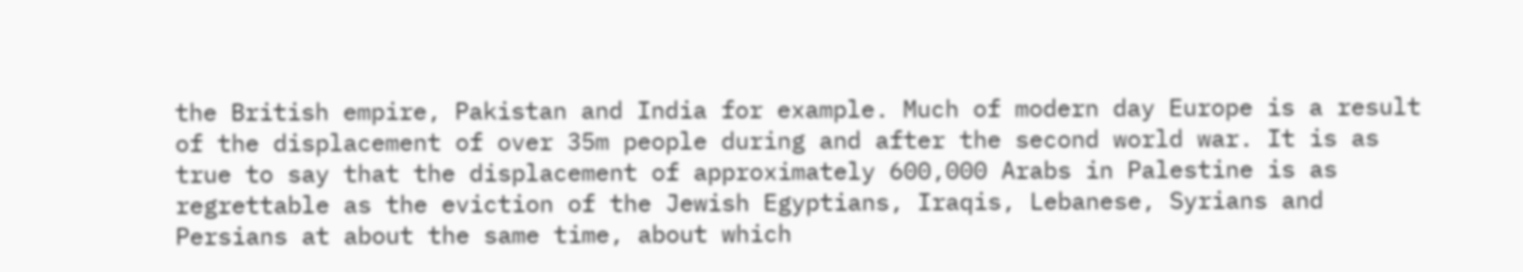the British empire, Pakistan and India for example. Much of modern day Europe is a result of the displacement of over 35m people during and after the second world war. It is as true to say that the displacement of approximately 600,000 Arabs in Palestine is as regrettable as the eviction of the Jewish Egyptians, Iraqis, Lebanese, Syrians and Persians at about the same time, about which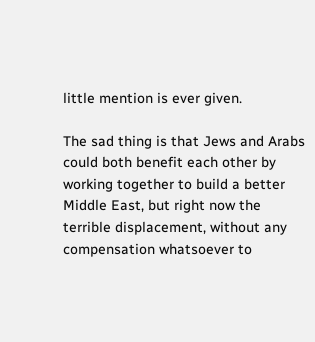little mention is ever given.

The sad thing is that Jews and Arabs could both benefit each other by working together to build a better Middle East, but right now the terrible displacement, without any compensation whatsoever to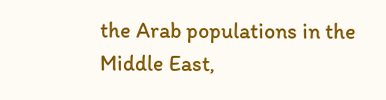the Arab populations in the Middle East,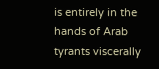is entirely in the hands of Arab tyrants viscerally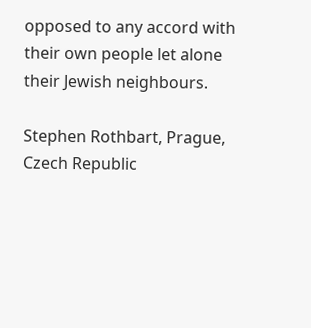opposed to any accord with their own people let alone their Jewish neighbours.

Stephen Rothbart, Prague, Czech Republic